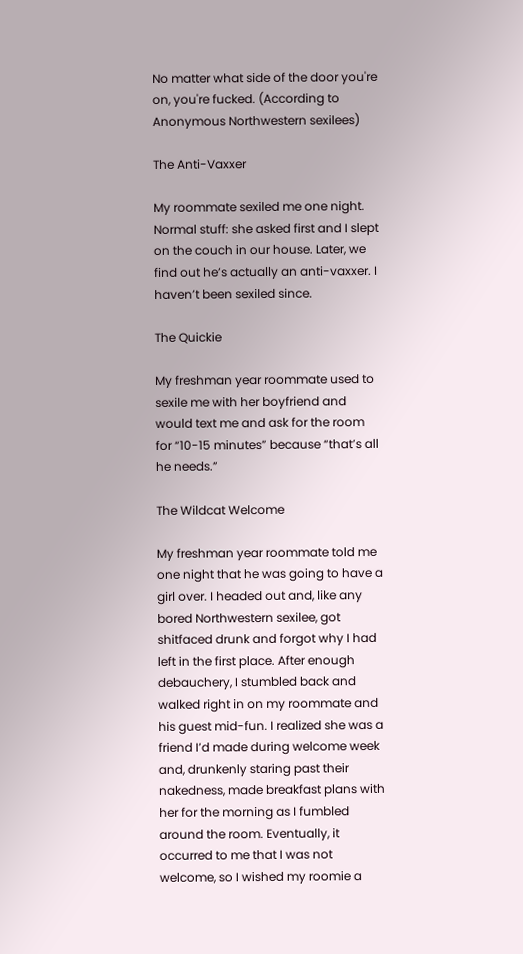No matter what side of the door you're on, you're fucked. (According to Anonymous Northwestern sexilees)

The Anti-Vaxxer

My roommate sexiled me one night. Normal stuff: she asked first and I slept on the couch in our house. Later, we find out he’s actually an anti-vaxxer. I haven’t been sexiled since.

The Quickie

My freshman year roommate used to sexile me with her boyfriend and would text me and ask for the room for “10-15 minutes” because “that’s all he needs.”

The Wildcat Welcome

My freshman year roommate told me one night that he was going to have a girl over. I headed out and, like any bored Northwestern sexilee, got shitfaced drunk and forgot why I had left in the first place. After enough debauchery, I stumbled back and walked right in on my roommate and his guest mid-fun. I realized she was a friend I’d made during welcome week and, drunkenly staring past their nakedness, made breakfast plans with her for the morning as I fumbled around the room. Eventually, it occurred to me that I was not welcome, so I wished my roomie a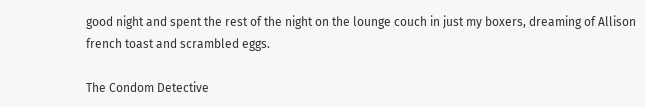good night and spent the rest of the night on the lounge couch in just my boxers, dreaming of Allison french toast and scrambled eggs.

The Condom Detective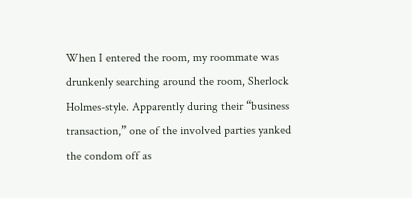When I entered the room, my roommate was drunkenly searching around the room, Sherlock Holmes-style. Apparently during their “business transaction,” one of the involved parties yanked the condom off as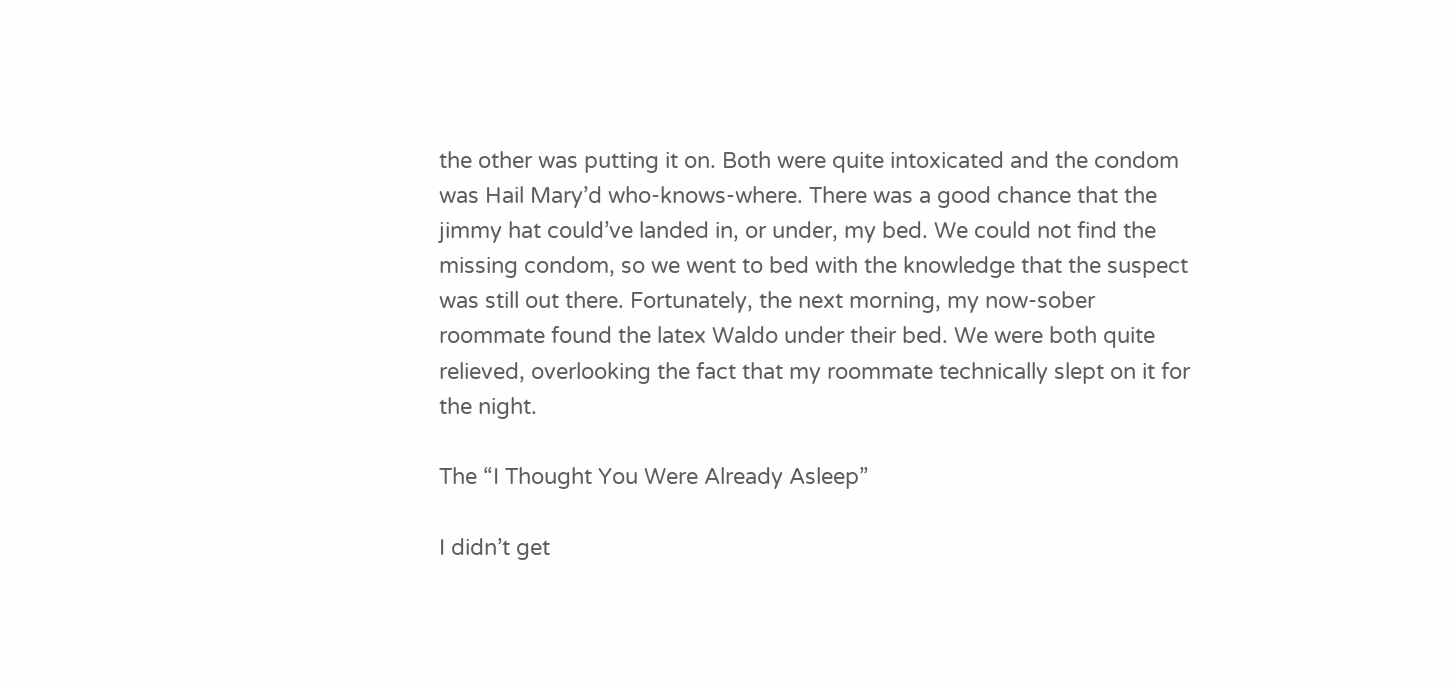the other was putting it on. Both were quite intoxicated and the condom was Hail Mary’d who-knows-where. There was a good chance that the jimmy hat could’ve landed in, or under, my bed. We could not find the missing condom, so we went to bed with the knowledge that the suspect was still out there. Fortunately, the next morning, my now-sober roommate found the latex Waldo under their bed. We were both quite relieved, overlooking the fact that my roommate technically slept on it for the night.

The “I Thought You Were Already Asleep”

I didn’t get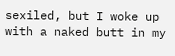sexiled, but I woke up with a naked butt in my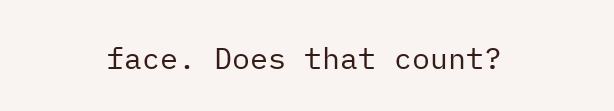face. Does that count?